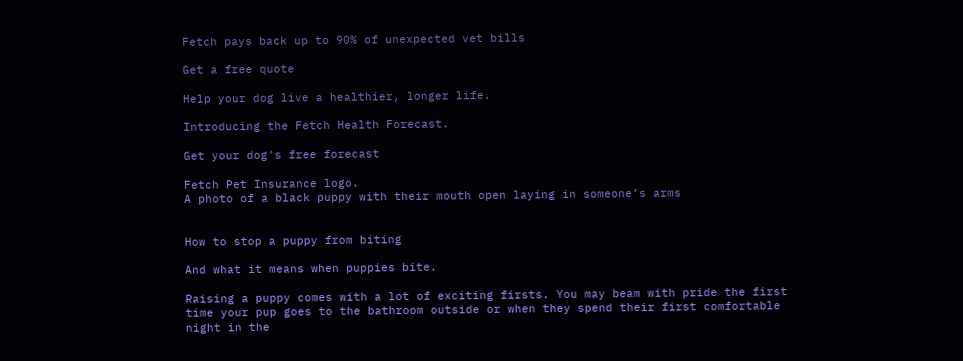Fetch pays back up to 90% of unexpected vet bills

Get a free quote

Help your dog live a healthier, longer life.

Introducing the Fetch Health Forecast.

Get your dog's free forecast

Fetch Pet Insurance logo.
A photo of a black puppy with their mouth open laying in someone’s arms


How to stop a puppy from biting

And what it means when puppies bite.

Raising a puppy comes with a lot of exciting firsts. You may beam with pride the first time your pup goes to the bathroom outside or when they spend their first comfortable night in the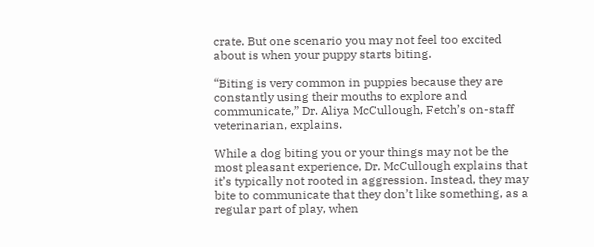crate. But one scenario you may not feel too excited about is when your puppy starts biting.

“Biting is very common in puppies because they are constantly using their mouths to explore and communicate,” Dr. Aliya McCullough, Fetch’s on-staff veterinarian, explains.

While a dog biting you or your things may not be the most pleasant experience, Dr. McCullough explains that it’s typically not rooted in aggression. Instead, they may bite to communicate that they don’t like something, as a regular part of play, when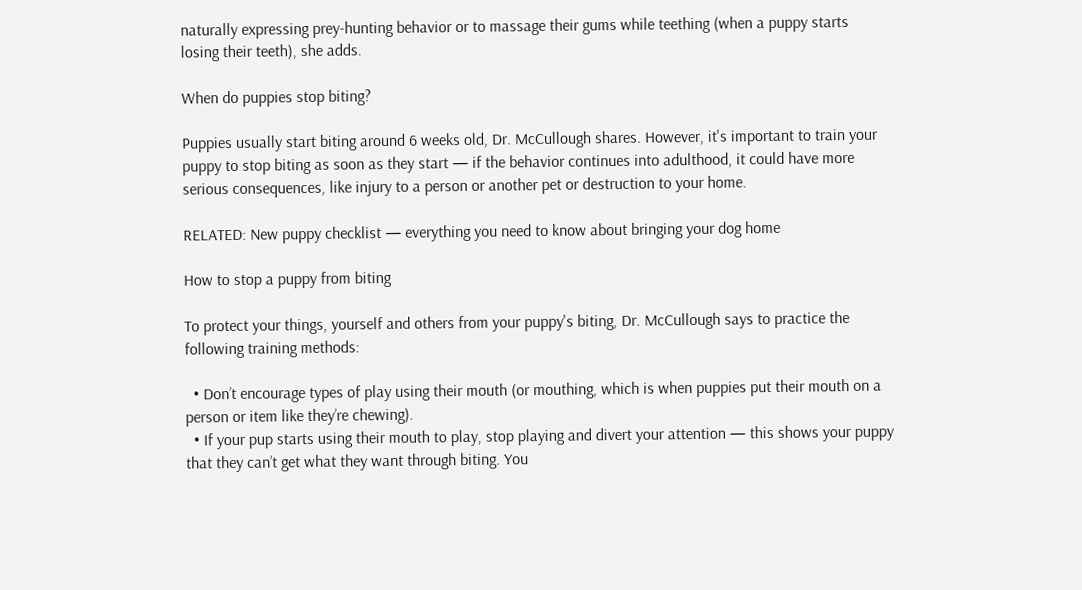naturally expressing prey-hunting behavior or to massage their gums while teething (when a puppy starts losing their teeth), she adds.

When do puppies stop biting?

Puppies usually start biting around 6 weeks old, Dr. McCullough shares. However, it's important to train your puppy to stop biting as soon as they start — if the behavior continues into adulthood, it could have more serious consequences, like injury to a person or another pet or destruction to your home.

RELATED: New puppy checklist — everything you need to know about bringing your dog home

How to stop a puppy from biting

To protect your things, yourself and others from your puppy's biting, Dr. McCullough says to practice the following training methods:

  • Don’t encourage types of play using their mouth (or mouthing, which is when puppies put their mouth on a person or item like they’re chewing).
  • If your pup starts using their mouth to play, stop playing and divert your attention — this shows your puppy that they can’t get what they want through biting. You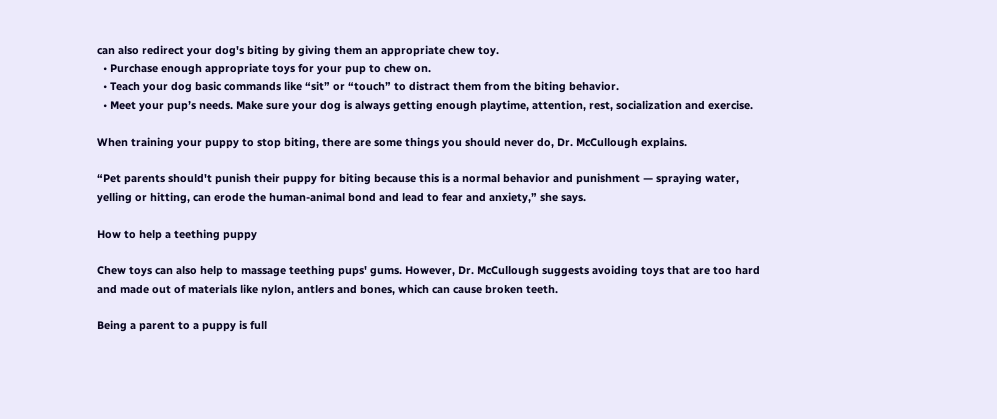can also redirect your dog's biting by giving them an appropriate chew toy.
  • Purchase enough appropriate toys for your pup to chew on.
  • Teach your dog basic commands like “sit” or “touch” to distract them from the biting behavior.
  • Meet your pup’s needs. Make sure your dog is always getting enough playtime, attention, rest, socialization and exercise.

When training your puppy to stop biting, there are some things you should never do, Dr. McCullough explains.

“Pet parents should't punish their puppy for biting because this is a normal behavior and punishment — spraying water, yelling or hitting, can erode the human-animal bond and lead to fear and anxiety,” she says.

How to help a teething puppy

Chew toys can also help to massage teething pups' gums. However, Dr. McCullough suggests avoiding toys that are too hard and made out of materials like nylon, antlers and bones, which can cause broken teeth.

Being a parent to a puppy is full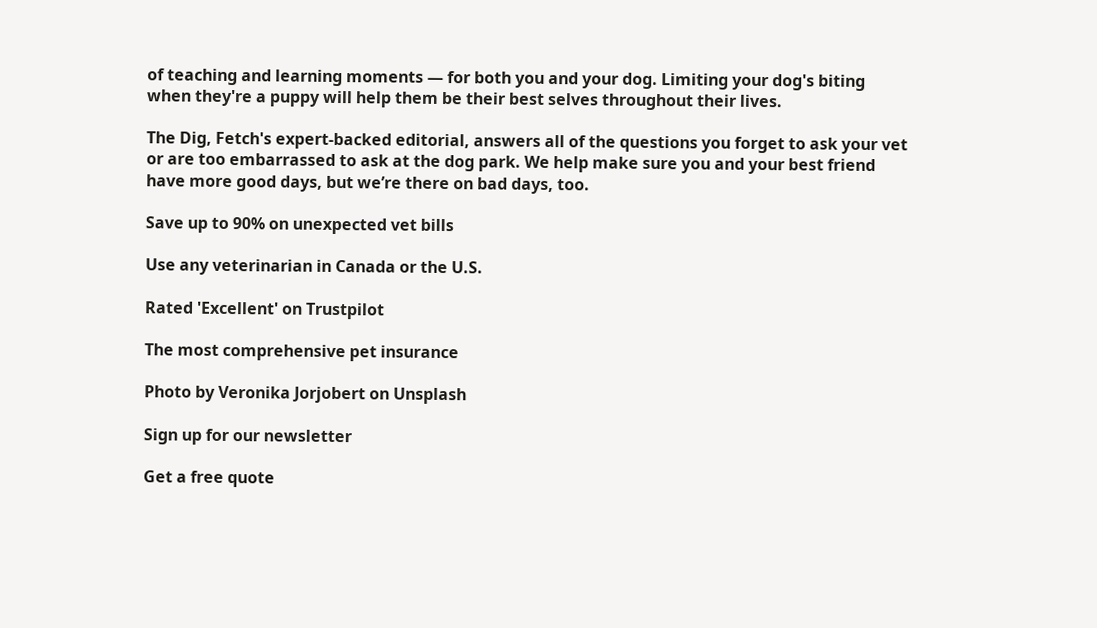of teaching and learning moments — for both you and your dog. Limiting your dog's biting when they're a puppy will help them be their best selves throughout their lives.

The Dig, Fetch's expert-backed editorial, answers all of the questions you forget to ask your vet or are too embarrassed to ask at the dog park. We help make sure you and your best friend have more good days, but we’re there on bad days, too.

Save up to 90% on unexpected vet bills

Use any veterinarian in Canada or the U.S.

Rated 'Excellent' on Trustpilot

The most comprehensive pet insurance

Photo by Veronika Jorjobert on Unsplash

Sign up for our newsletter

Get a free quote